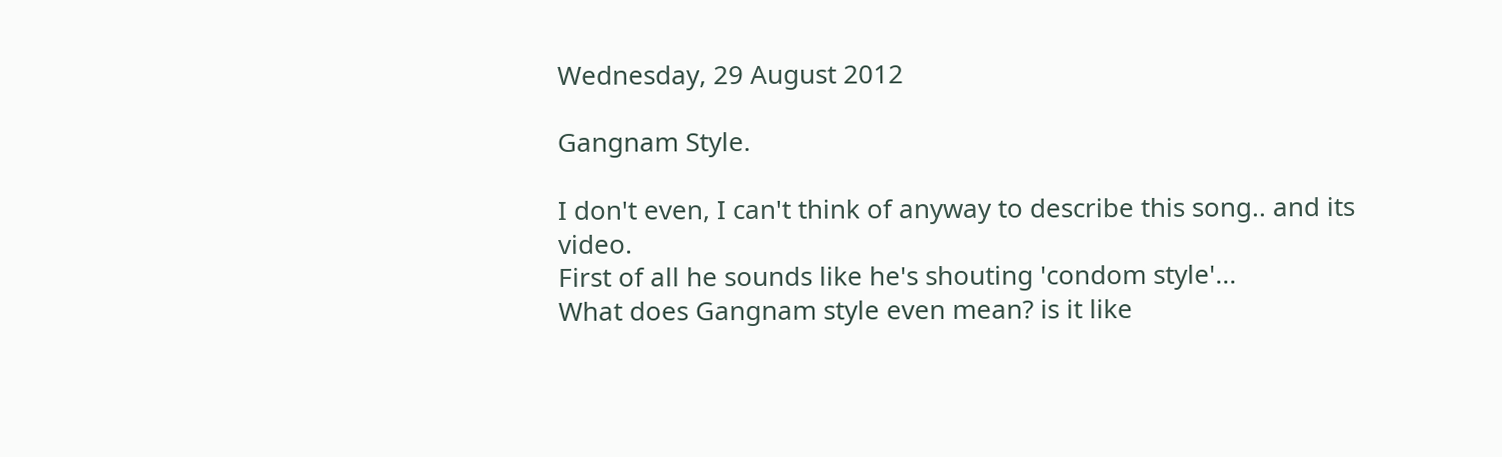Wednesday, 29 August 2012

Gangnam Style.

I don't even, I can't think of anyway to describe this song.. and its video.
First of all he sounds like he's shouting 'condom style'...
What does Gangnam style even mean? is it like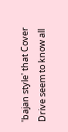'bajan style' that Cover Drive seem to know all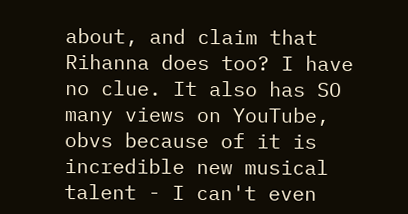about, and claim that Rihanna does too? I have no clue. It also has SO many views on YouTube, obvs because of it is incredible new musical talent - I can't even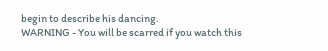begin to describe his dancing.
WARNING - You will be scarred if you watch this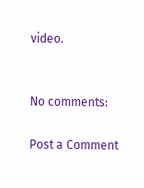video.


No comments:

Post a Comment